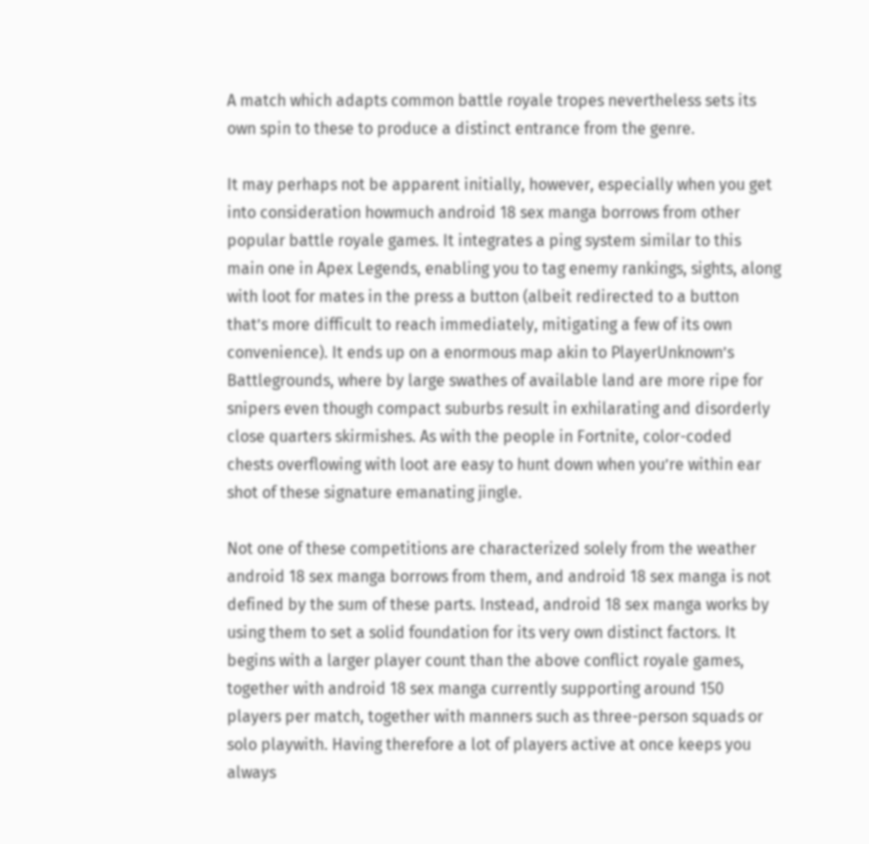A match which adapts common battle royale tropes nevertheless sets its own spin to these to produce a distinct entrance from the genre.

It may perhaps not be apparent initially, however, especially when you get into consideration howmuch android 18 sex manga borrows from other popular battle royale games. It integrates a ping system similar to this main one in Apex Legends, enabling you to tag enemy rankings, sights, along with loot for mates in the press a button (albeit redirected to a button that’s more difficult to reach immediately, mitigating a few of its own convenience). It ends up on a enormous map akin to PlayerUnknown’s Battlegrounds, where by large swathes of available land are more ripe for snipers even though compact suburbs result in exhilarating and disorderly close quarters skirmishes. As with the people in Fortnite, color-coded chests overflowing with loot are easy to hunt down when you’re within ear shot of these signature emanating jingle.

Not one of these competitions are characterized solely from the weather android 18 sex manga borrows from them, and android 18 sex manga is not defined by the sum of these parts. Instead, android 18 sex manga works by using them to set a solid foundation for its very own distinct factors. It begins with a larger player count than the above conflict royale games, together with android 18 sex manga currently supporting around 150 players per match, together with manners such as three-person squads or solo playwith. Having therefore a lot of players active at once keeps you always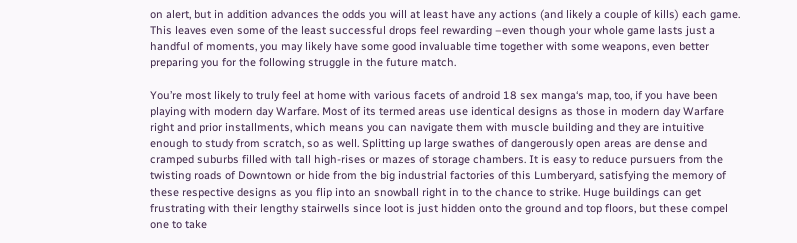on alert, but in addition advances the odds you will at least have any actions (and likely a couple of kills) each game. This leaves even some of the least successful drops feel rewarding –even though your whole game lasts just a handful of moments, you may likely have some good invaluable time together with some weapons, even better preparing you for the following struggle in the future match.

You’re most likely to truly feel at home with various facets of android 18 sex manga‘s map, too, if you have been playing with modern day Warfare. Most of its termed areas use identical designs as those in modern day Warfare right and prior installments, which means you can navigate them with muscle building and they are intuitive enough to study from scratch, so as well. Splitting up large swathes of dangerously open areas are dense and cramped suburbs filled with tall high-rises or mazes of storage chambers. It is easy to reduce pursuers from the twisting roads of Downtown or hide from the big industrial factories of this Lumberyard, satisfying the memory of these respective designs as you flip into an snowball right in to the chance to strike. Huge buildings can get frustrating with their lengthy stairwells since loot is just hidden onto the ground and top floors, but these compel one to take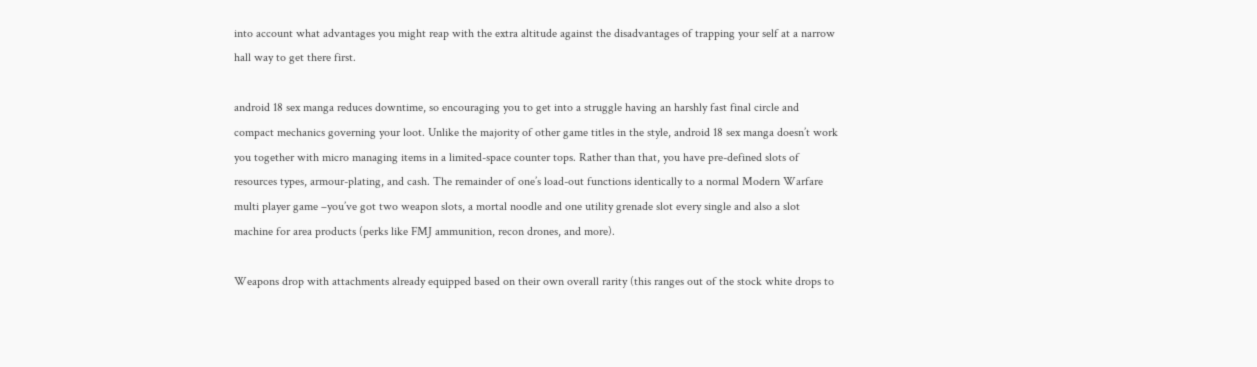into account what advantages you might reap with the extra altitude against the disadvantages of trapping your self at a narrow hall way to get there first.

android 18 sex manga reduces downtime, so encouraging you to get into a struggle having an harshly fast final circle and compact mechanics governing your loot. Unlike the majority of other game titles in the style, android 18 sex manga doesn’t work you together with micro managing items in a limited-space counter tops. Rather than that, you have pre-defined slots of resources types, armour-plating, and cash. The remainder of one’s load-out functions identically to a normal Modern Warfare multi player game –you’ve got two weapon slots, a mortal noodle and one utility grenade slot every single and also a slot machine for area products (perks like FMJ ammunition, recon drones, and more).

Weapons drop with attachments already equipped based on their own overall rarity (this ranges out of the stock white drops to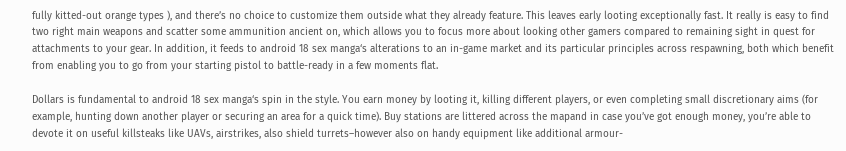fully kitted-out orange types ), and there’s no choice to customize them outside what they already feature. This leaves early looting exceptionally fast. It really is easy to find two right main weapons and scatter some ammunition ancient on, which allows you to focus more about looking other gamers compared to remaining sight in quest for attachments to your gear. In addition, it feeds to android 18 sex manga‘s alterations to an in-game market and its particular principles across respawning, both which benefit from enabling you to go from your starting pistol to battle-ready in a few moments flat.

Dollars is fundamental to android 18 sex manga‘s spin in the style. You earn money by looting it, killing different players, or even completing small discretionary aims (for example, hunting down another player or securing an area for a quick time). Buy stations are littered across the mapand in case you’ve got enough money, you’re able to devote it on useful killsteaks like UAVs, airstrikes, also shield turrets–however also on handy equipment like additional armour-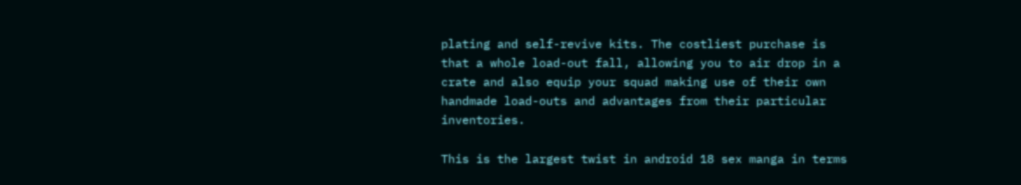plating and self-revive kits. The costliest purchase is that a whole load-out fall, allowing you to air drop in a crate and also equip your squad making use of their own handmade load-outs and advantages from their particular inventories.

This is the largest twist in android 18 sex manga in terms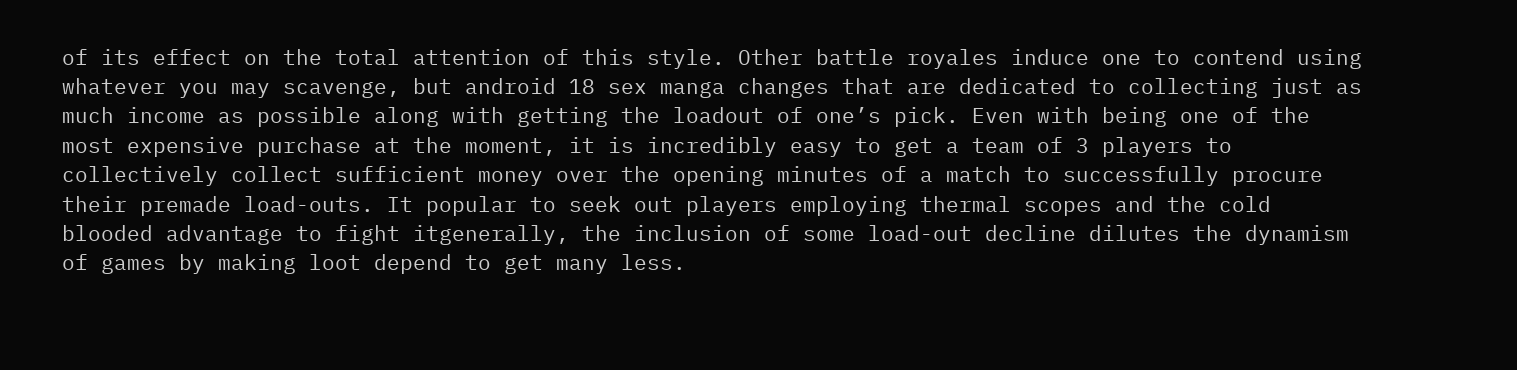of its effect on the total attention of this style. Other battle royales induce one to contend using whatever you may scavenge, but android 18 sex manga changes that are dedicated to collecting just as much income as possible along with getting the loadout of one’s pick. Even with being one of the most expensive purchase at the moment, it is incredibly easy to get a team of 3 players to collectively collect sufficient money over the opening minutes of a match to successfully procure their premade load-outs. It popular to seek out players employing thermal scopes and the cold blooded advantage to fight itgenerally, the inclusion of some load-out decline dilutes the dynamism of games by making loot depend to get many less.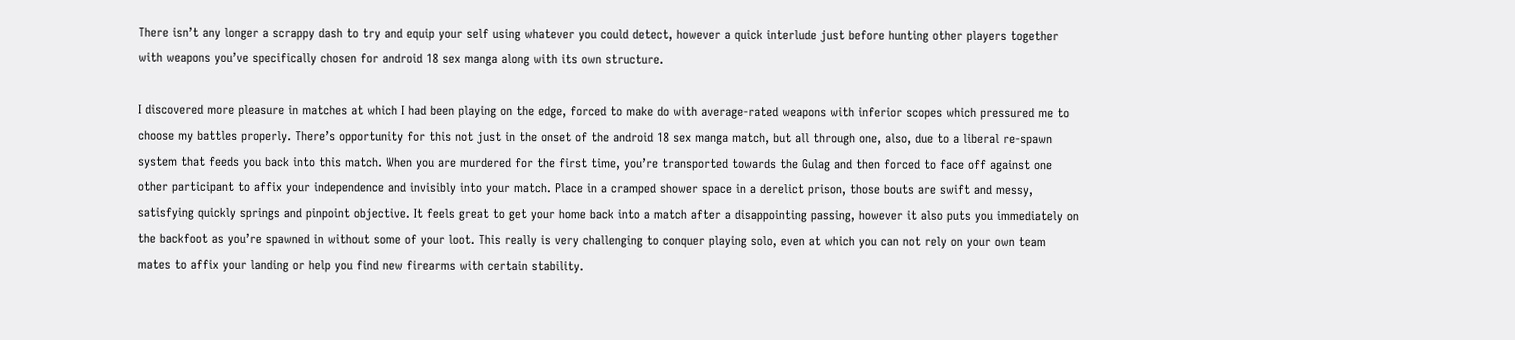There isn’t any longer a scrappy dash to try and equip your self using whatever you could detect, however a quick interlude just before hunting other players together with weapons you’ve specifically chosen for android 18 sex manga along with its own structure.

I discovered more pleasure in matches at which I had been playing on the edge, forced to make do with average-rated weapons with inferior scopes which pressured me to choose my battles properly. There’s opportunity for this not just in the onset of the android 18 sex manga match, but all through one, also, due to a liberal re-spawn system that feeds you back into this match. When you are murdered for the first time, you’re transported towards the Gulag and then forced to face off against one other participant to affix your independence and invisibly into your match. Place in a cramped shower space in a derelict prison, those bouts are swift and messy, satisfying quickly springs and pinpoint objective. It feels great to get your home back into a match after a disappointing passing, however it also puts you immediately on the backfoot as you’re spawned in without some of your loot. This really is very challenging to conquer playing solo, even at which you can not rely on your own team mates to affix your landing or help you find new firearms with certain stability.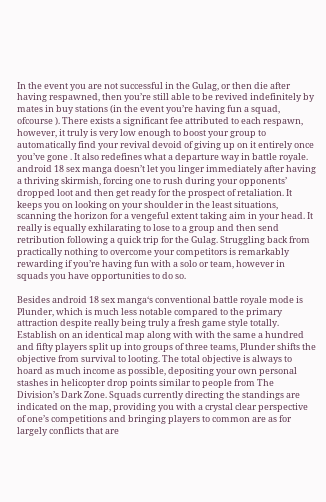In the event you are not successful in the Gulag, or then die after having respawned, then you’re still able to be revived indefinitely by mates in buy stations (in the event you’re having fun a squad, ofcourse ). There exists a significant fee attributed to each respawn, however, it truly is very low enough to boost your group to automatically find your revival devoid of giving up on it entirely once you’ve gone . It also redefines what a departure way in battle royale. android 18 sex manga doesn’t let you linger immediately after having a thriving skirmish, forcing one to rush during your opponents’ dropped loot and then get ready for the prospect of retaliation. It keeps you on looking on your shoulder in the least situations, scanning the horizon for a vengeful extent taking aim in your head. It really is equally exhilarating to lose to a group and then send retribution following a quick trip for the Gulag. Struggling back from practically nothing to overcome your competitors is remarkably rewarding if you’re having fun with a solo or team, however in squads you have opportunities to do so.

Besides android 18 sex manga‘s conventional battle royale mode is Plunder, which is much less notable compared to the primary attraction despite really being truly a fresh game style totally. Establish on an identical map along with with the same a hundred and fifty players split up into groups of three teams, Plunder shifts the objective from survival to looting. The total objective is always to hoard as much income as possible, depositing your own personal stashes in helicopter drop points similar to people from The Division’s Dark Zone. Squads currently directing the standings are indicated on the map, providing you with a crystal clear perspective of one’s competitions and bringing players to common are as for largely conflicts that are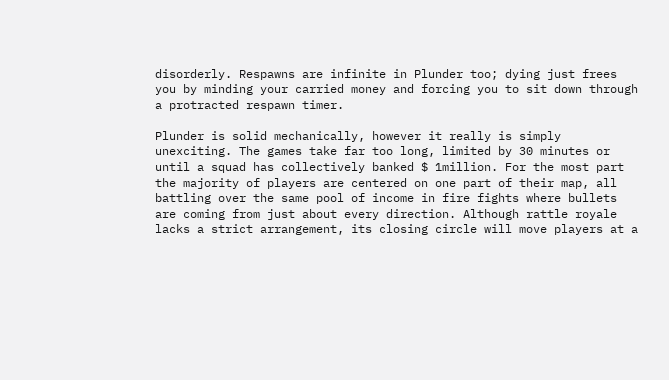disorderly. Respawns are infinite in Plunder too; dying just frees you by minding your carried money and forcing you to sit down through a protracted respawn timer.

Plunder is solid mechanically, however it really is simply unexciting. The games take far too long, limited by 30 minutes or until a squad has collectively banked $ 1million. For the most part the majority of players are centered on one part of their map, all battling over the same pool of income in fire fights where bullets are coming from just about every direction. Although rattle royale lacks a strict arrangement, its closing circle will move players at a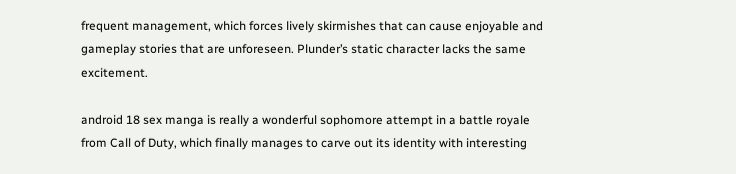frequent management, which forces lively skirmishes that can cause enjoyable and gameplay stories that are unforeseen. Plunder’s static character lacks the same excitement.

android 18 sex manga is really a wonderful sophomore attempt in a battle royale from Call of Duty, which finally manages to carve out its identity with interesting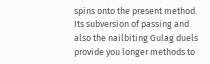spins onto the present method. Its subversion of passing and also the nailbiting Gulag duels provide you longer methods to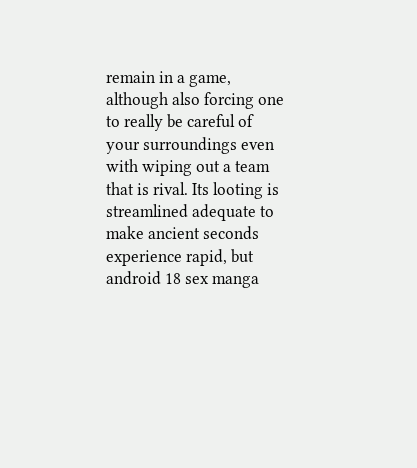remain in a game, although also forcing one to really be careful of your surroundings even with wiping out a team that is rival. Its looting is streamlined adequate to make ancient seconds experience rapid, but android 18 sex manga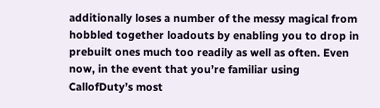additionally loses a number of the messy magical from hobbled together loadouts by enabling you to drop in prebuilt ones much too readily as well as often. Even now, in the event that you’re familiar using CallofDuty’s most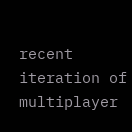recent iteration of multiplayer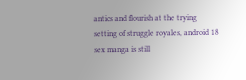antics and flourish at the trying setting of struggle royales, android 18 sex manga is still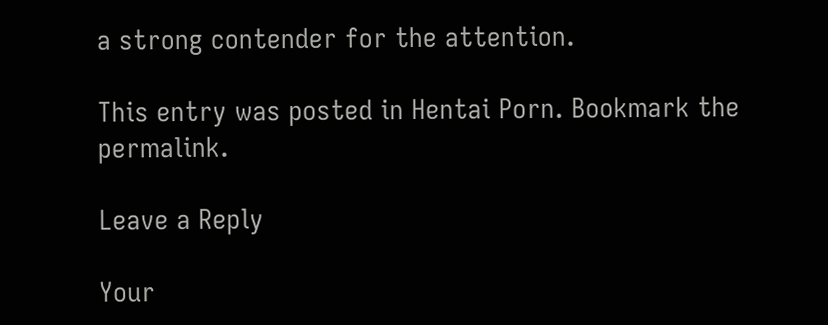a strong contender for the attention.

This entry was posted in Hentai Porn. Bookmark the permalink.

Leave a Reply

Your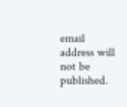email address will not be published.